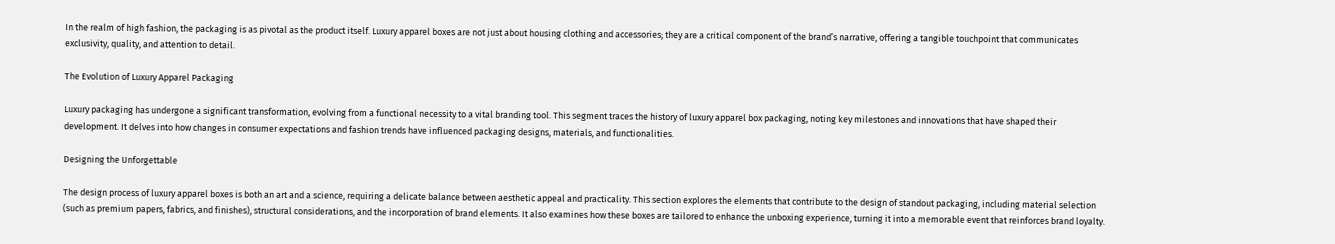In the realm of high fashion, the packaging is as pivotal as the product itself. Luxury apparel boxes are not just about housing clothing and accessories; they are a critical component of the brand’s narrative, offering a tangible touchpoint that communicates exclusivity, quality, and attention to detail.

The Evolution of Luxury Apparel Packaging

Luxury packaging has undergone a significant transformation, evolving from a functional necessity to a vital branding tool. This segment traces the history of luxury apparel box packaging, noting key milestones and innovations that have shaped their development. It delves into how changes in consumer expectations and fashion trends have influenced packaging designs, materials, and functionalities.

Designing the Unforgettable

The design process of luxury apparel boxes is both an art and a science, requiring a delicate balance between aesthetic appeal and practicality. This section explores the elements that contribute to the design of standout packaging, including material selection (such as premium papers, fabrics, and finishes), structural considerations, and the incorporation of brand elements. It also examines how these boxes are tailored to enhance the unboxing experience, turning it into a memorable event that reinforces brand loyalty.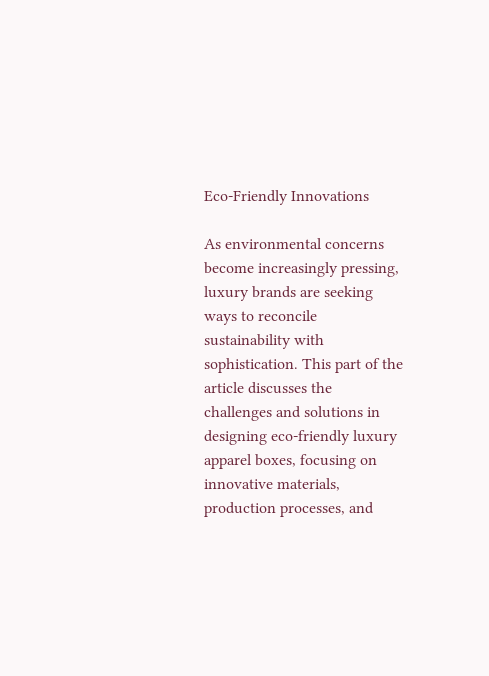Eco-Friendly Innovations

As environmental concerns become increasingly pressing, luxury brands are seeking ways to reconcile sustainability with sophistication. This part of the article discusses the challenges and solutions in designing eco-friendly luxury apparel boxes, focusing on innovative materials, production processes, and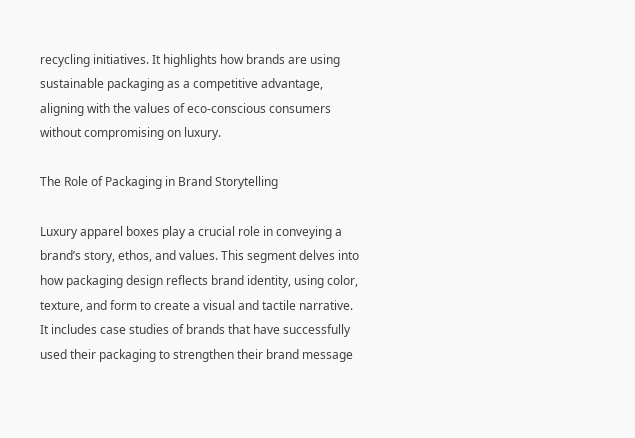recycling initiatives. It highlights how brands are using sustainable packaging as a competitive advantage, aligning with the values of eco-conscious consumers without compromising on luxury.

The Role of Packaging in Brand Storytelling

Luxury apparel boxes play a crucial role in conveying a brand’s story, ethos, and values. This segment delves into how packaging design reflects brand identity, using color, texture, and form to create a visual and tactile narrative. It includes case studies of brands that have successfully used their packaging to strengthen their brand message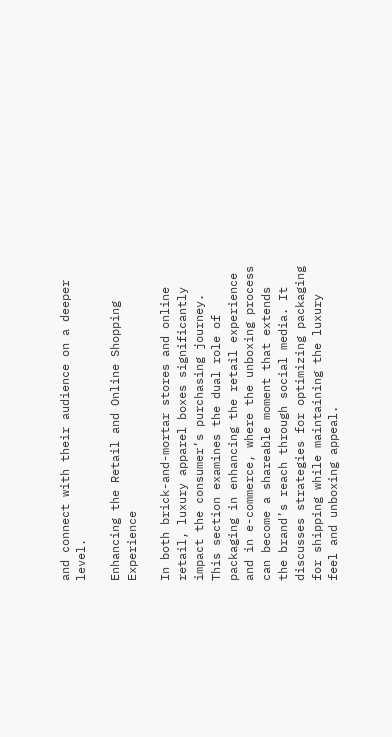and connect with their audience on a deeper level.

Enhancing the Retail and Online Shopping Experience

In both brick-and-mortar stores and online retail, luxury apparel boxes significantly impact the consumer’s purchasing journey. This section examines the dual role of packaging in enhancing the retail experience and in e-commerce, where the unboxing process can become a shareable moment that extends the brand’s reach through social media. It discusses strategies for optimizing packaging for shipping while maintaining the luxury feel and unboxing appeal.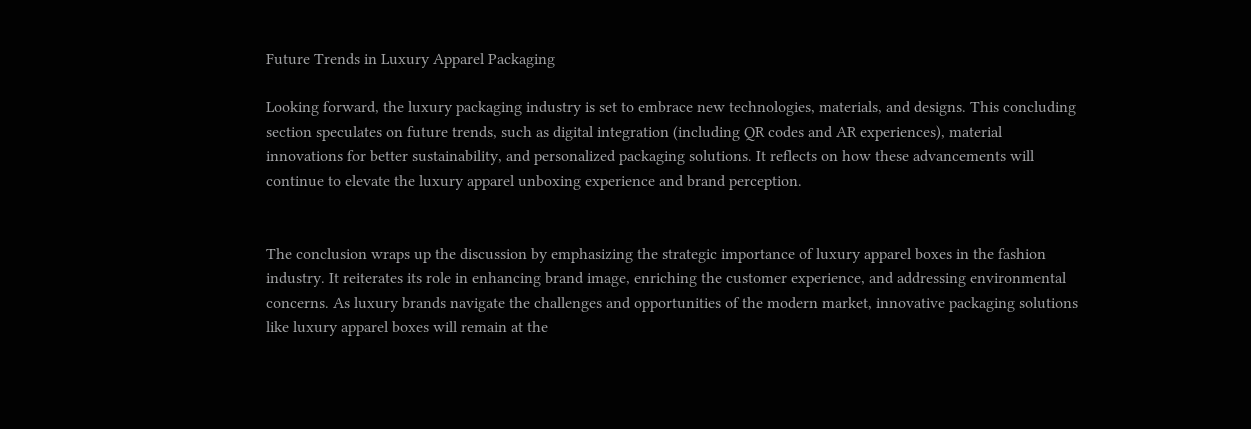Future Trends in Luxury Apparel Packaging

Looking forward, the luxury packaging industry is set to embrace new technologies, materials, and designs. This concluding section speculates on future trends, such as digital integration (including QR codes and AR experiences), material innovations for better sustainability, and personalized packaging solutions. It reflects on how these advancements will continue to elevate the luxury apparel unboxing experience and brand perception.


The conclusion wraps up the discussion by emphasizing the strategic importance of luxury apparel boxes in the fashion industry. It reiterates its role in enhancing brand image, enriching the customer experience, and addressing environmental concerns. As luxury brands navigate the challenges and opportunities of the modern market, innovative packaging solutions like luxury apparel boxes will remain at the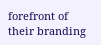forefront of their branding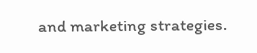and marketing strategies.